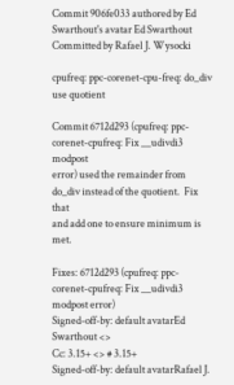Commit 906fe033 authored by Ed Swarthout's avatar Ed Swarthout Committed by Rafael J. Wysocki

cpufreq: ppc-corenet-cpu-freq: do_div use quotient

Commit 6712d293 (cpufreq: ppc-corenet-cpufreq: Fix __udivdi3 modpost
error) used the remainder from do_div instead of the quotient.  Fix that
and add one to ensure minimum is met.

Fixes: 6712d293 (cpufreq: ppc-corenet-cpufreq: Fix __udivdi3 modpost error)
Signed-off-by: default avatarEd Swarthout <>
Cc: 3.15+ <> # 3.15+
Signed-off-by: default avatarRafael J.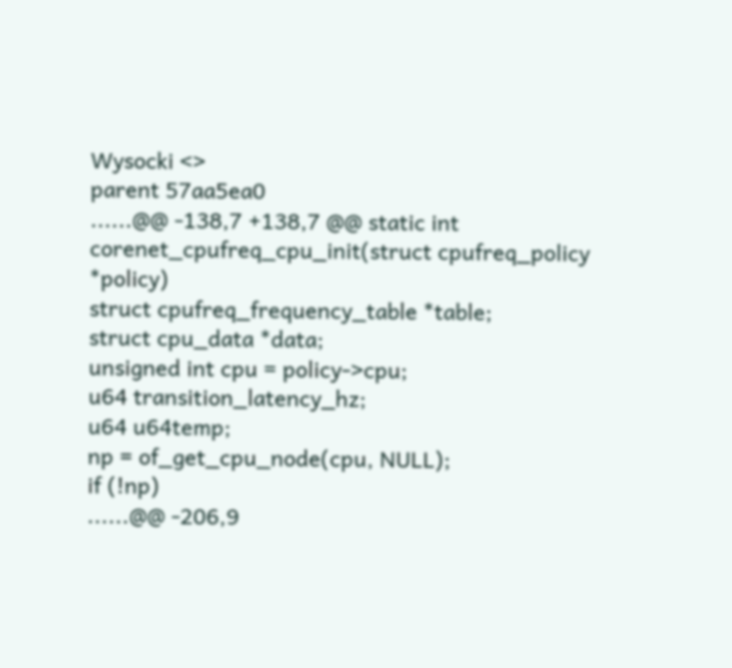Wysocki <>
parent 57aa5ea0
......@@ -138,7 +138,7 @@ static int corenet_cpufreq_cpu_init(struct cpufreq_policy *policy)
struct cpufreq_frequency_table *table;
struct cpu_data *data;
unsigned int cpu = policy->cpu;
u64 transition_latency_hz;
u64 u64temp;
np = of_get_cpu_node(cpu, NULL);
if (!np)
......@@ -206,9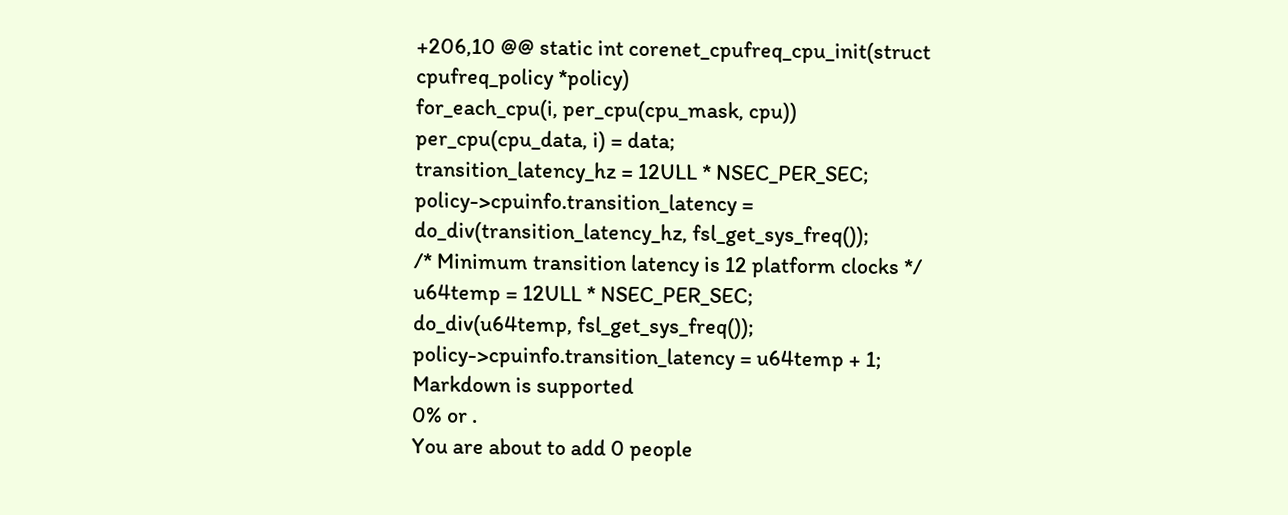+206,10 @@ static int corenet_cpufreq_cpu_init(struct cpufreq_policy *policy)
for_each_cpu(i, per_cpu(cpu_mask, cpu))
per_cpu(cpu_data, i) = data;
transition_latency_hz = 12ULL * NSEC_PER_SEC;
policy->cpuinfo.transition_latency =
do_div(transition_latency_hz, fsl_get_sys_freq());
/* Minimum transition latency is 12 platform clocks */
u64temp = 12ULL * NSEC_PER_SEC;
do_div(u64temp, fsl_get_sys_freq());
policy->cpuinfo.transition_latency = u64temp + 1;
Markdown is supported
0% or .
You are about to add 0 people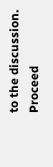to the discussion. Proceed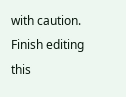with caution.
Finish editing this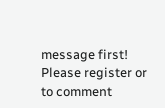message first!
Please register or to comment